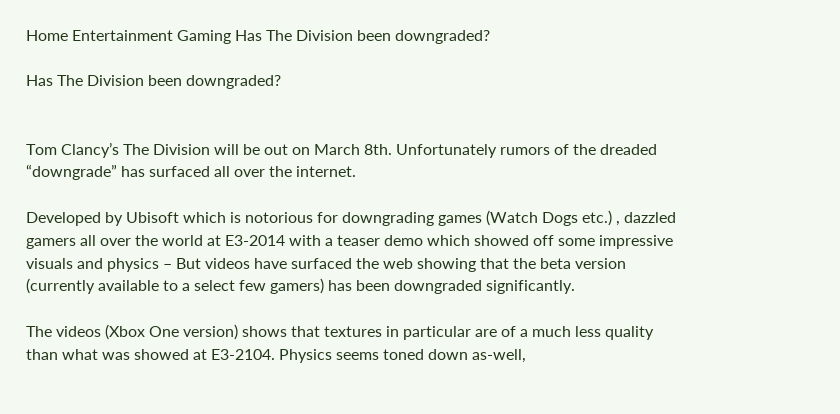Home Entertainment Gaming Has The Division been downgraded?

Has The Division been downgraded?


Tom Clancy’s The Division will be out on March 8th. Unfortunately rumors of the dreaded “downgrade” has surfaced all over the internet.

Developed by Ubisoft which is notorious for downgrading games (Watch Dogs etc.) , dazzled gamers all over the world at E3-2014 with a teaser demo which showed off some impressive visuals and physics – But videos have surfaced the web showing that the beta version (currently available to a select few gamers) has been downgraded significantly.

The videos (Xbox One version) shows that textures in particular are of a much less quality than what was showed at E3-2104. Physics seems toned down as-well,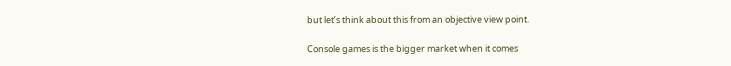but let’s think about this from an objective view point.

Console games is the bigger market when it comes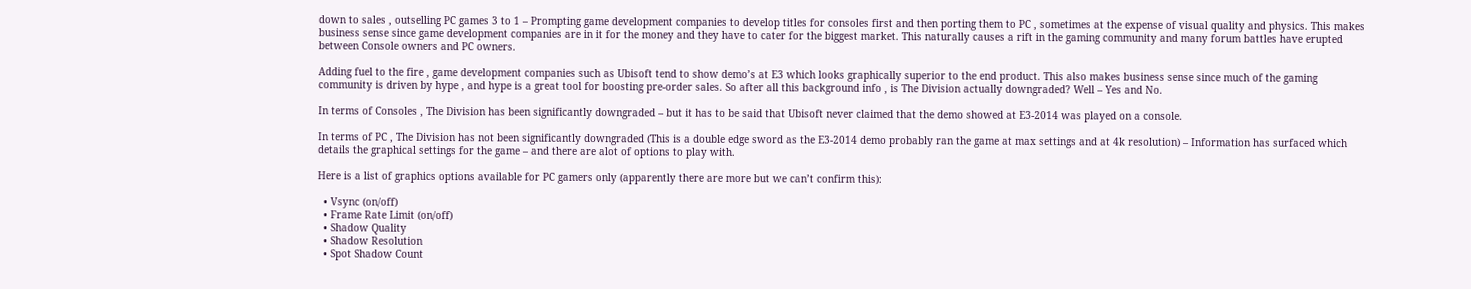down to sales , outselling PC games 3 to 1 – Prompting game development companies to develop titles for consoles first and then porting them to PC , sometimes at the expense of visual quality and physics. This makes business sense since game development companies are in it for the money and they have to cater for the biggest market. This naturally causes a rift in the gaming community and many forum battles have erupted between Console owners and PC owners.

Adding fuel to the fire , game development companies such as Ubisoft tend to show demo’s at E3 which looks graphically superior to the end product. This also makes business sense since much of the gaming community is driven by hype , and hype is a great tool for boosting pre-order sales. So after all this background info , is The Division actually downgraded? Well – Yes and No.

In terms of Consoles , The Division has been significantly downgraded – but it has to be said that Ubisoft never claimed that the demo showed at E3-2014 was played on a console.

In terms of PC , The Division has not been significantly downgraded (This is a double edge sword as the E3-2014 demo probably ran the game at max settings and at 4k resolution) – Information has surfaced which details the graphical settings for the game – and there are alot of options to play with.

Here is a list of graphics options available for PC gamers only (apparently there are more but we can’t confirm this):

  • Vsync (on/off)
  • Frame Rate Limit (on/off)
  • Shadow Quality
  • Shadow Resolution
  • Spot Shadow Count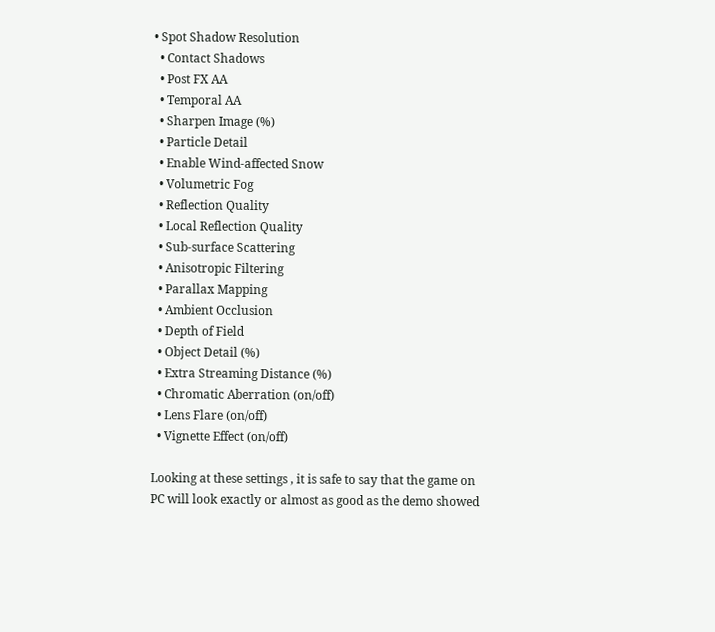• Spot Shadow Resolution
  • Contact Shadows
  • Post FX AA
  • Temporal AA
  • Sharpen Image (%)
  • Particle Detail
  • Enable Wind-affected Snow
  • Volumetric Fog
  • Reflection Quality
  • Local Reflection Quality
  • Sub-surface Scattering
  • Anisotropic Filtering
  • Parallax Mapping
  • Ambient Occlusion
  • Depth of Field
  • Object Detail (%)
  • Extra Streaming Distance (%)
  • Chromatic Aberration (on/off)
  • Lens Flare (on/off)
  • Vignette Effect (on/off)

Looking at these settings , it is safe to say that the game on PC will look exactly or almost as good as the demo showed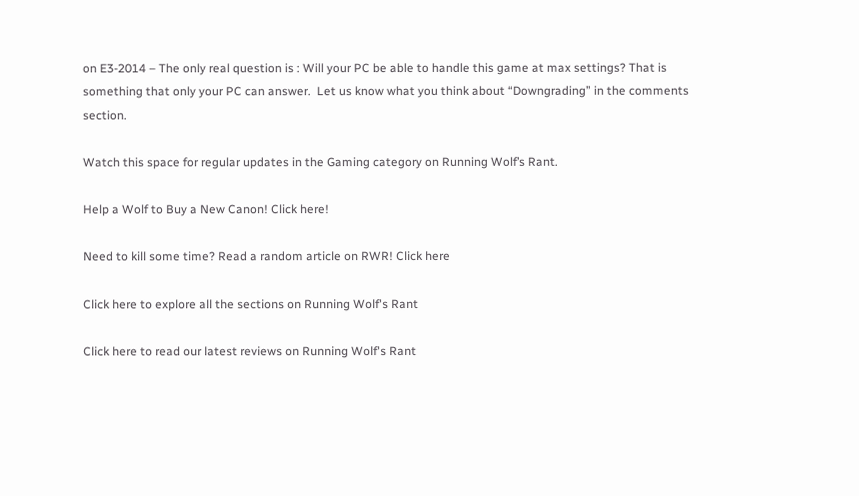on E3-2014 – The only real question is : Will your PC be able to handle this game at max settings? That is something that only your PC can answer.  Let us know what you think about “Downgrading” in the comments section.

Watch this space for regular updates in the Gaming category on Running Wolf’s Rant.

Help a Wolf to Buy a New Canon! Click here!

Need to kill some time? Read a random article on RWR! Click here

Click here to explore all the sections on Running Wolf's Rant

Click here to read our latest reviews on Running Wolf's Rant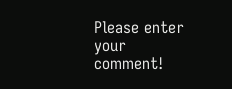Please enter your comment!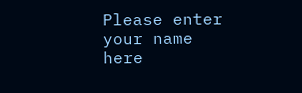Please enter your name here